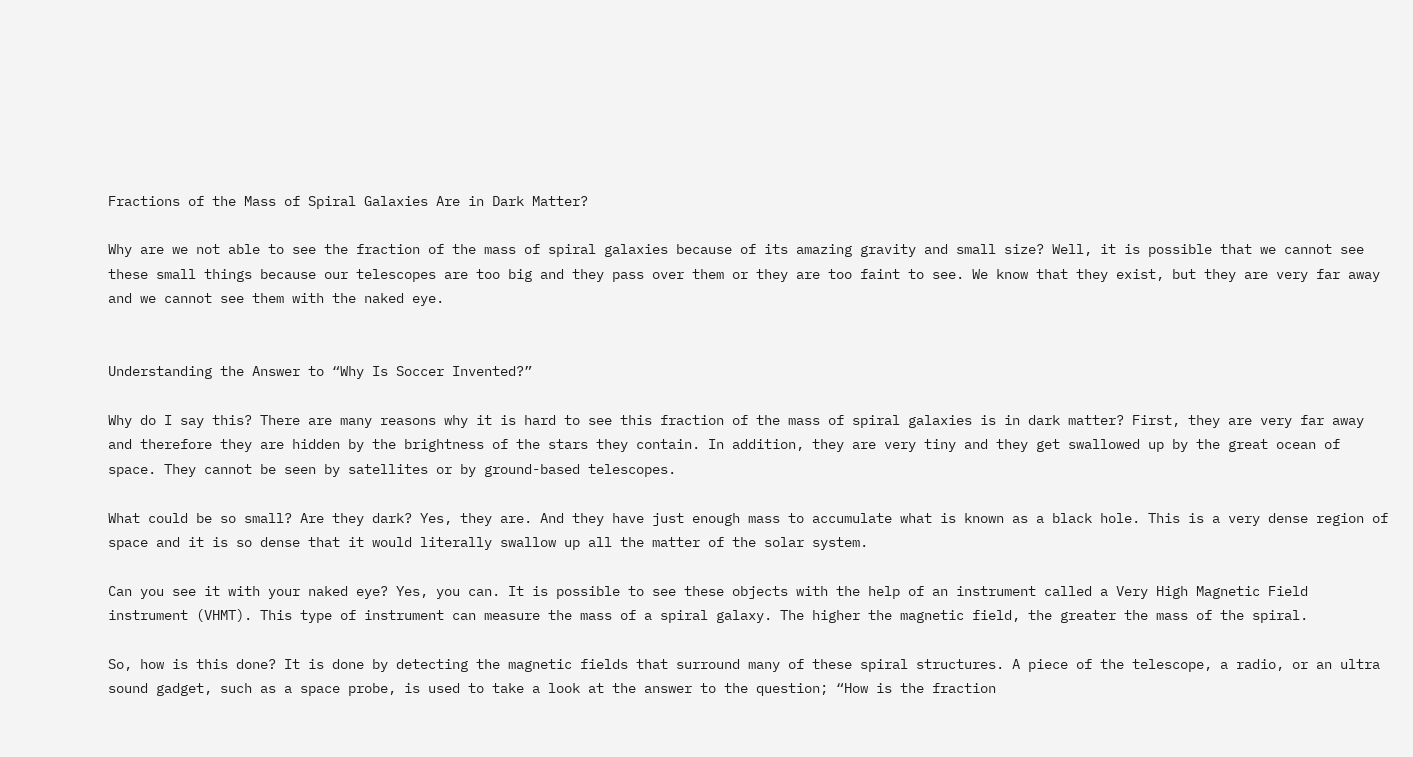Fractions of the Mass of Spiral Galaxies Are in Dark Matter?

Why are we not able to see the fraction of the mass of spiral galaxies because of its amazing gravity and small size? Well, it is possible that we cannot see these small things because our telescopes are too big and they pass over them or they are too faint to see. We know that they exist, but they are very far away and we cannot see them with the naked eye.


Understanding the Answer to “Why Is Soccer Invented?”

Why do I say this? There are many reasons why it is hard to see this fraction of the mass of spiral galaxies is in dark matter? First, they are very far away and therefore they are hidden by the brightness of the stars they contain. In addition, they are very tiny and they get swallowed up by the great ocean of space. They cannot be seen by satellites or by ground-based telescopes.

What could be so small? Are they dark? Yes, they are. And they have just enough mass to accumulate what is known as a black hole. This is a very dense region of space and it is so dense that it would literally swallow up all the matter of the solar system.

Can you see it with your naked eye? Yes, you can. It is possible to see these objects with the help of an instrument called a Very High Magnetic Field instrument (VHMT). This type of instrument can measure the mass of a spiral galaxy. The higher the magnetic field, the greater the mass of the spiral.

So, how is this done? It is done by detecting the magnetic fields that surround many of these spiral structures. A piece of the telescope, a radio, or an ultra sound gadget, such as a space probe, is used to take a look at the answer to the question; “How is the fraction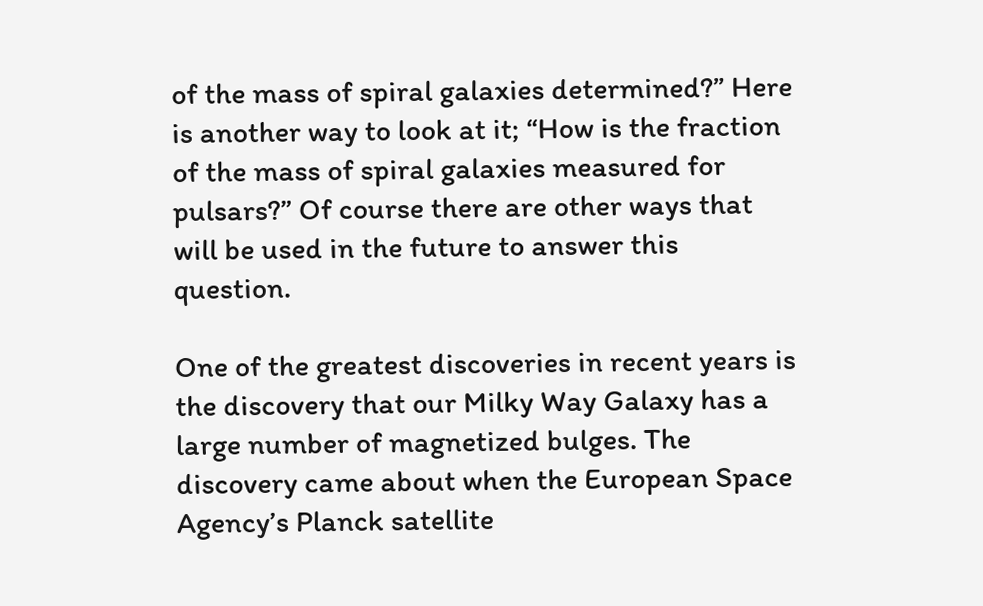of the mass of spiral galaxies determined?” Here is another way to look at it; “How is the fraction of the mass of spiral galaxies measured for pulsars?” Of course there are other ways that will be used in the future to answer this question.

One of the greatest discoveries in recent years is the discovery that our Milky Way Galaxy has a large number of magnetized bulges. The discovery came about when the European Space Agency’s Planck satellite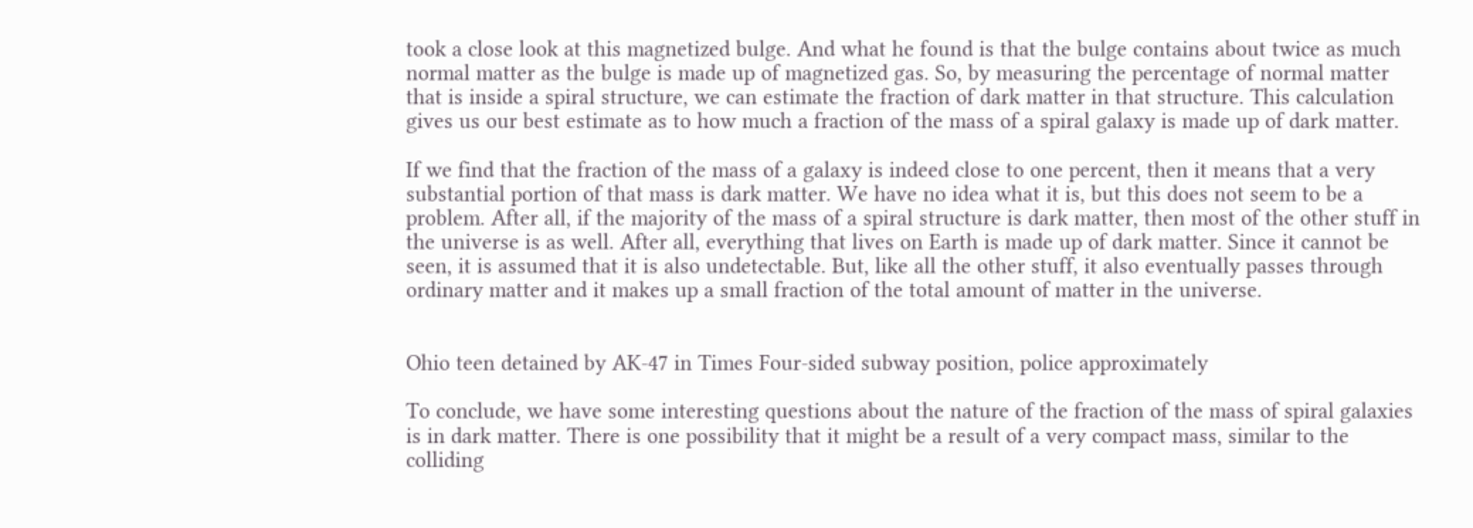took a close look at this magnetized bulge. And what he found is that the bulge contains about twice as much normal matter as the bulge is made up of magnetized gas. So, by measuring the percentage of normal matter that is inside a spiral structure, we can estimate the fraction of dark matter in that structure. This calculation gives us our best estimate as to how much a fraction of the mass of a spiral galaxy is made up of dark matter.

If we find that the fraction of the mass of a galaxy is indeed close to one percent, then it means that a very substantial portion of that mass is dark matter. We have no idea what it is, but this does not seem to be a problem. After all, if the majority of the mass of a spiral structure is dark matter, then most of the other stuff in the universe is as well. After all, everything that lives on Earth is made up of dark matter. Since it cannot be seen, it is assumed that it is also undetectable. But, like all the other stuff, it also eventually passes through ordinary matter and it makes up a small fraction of the total amount of matter in the universe.


Ohio teen detained by AK-47 in Times Four-sided subway position, police approximately

To conclude, we have some interesting questions about the nature of the fraction of the mass of spiral galaxies is in dark matter. There is one possibility that it might be a result of a very compact mass, similar to the colliding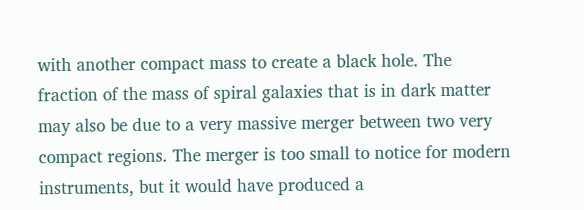with another compact mass to create a black hole. The fraction of the mass of spiral galaxies that is in dark matter may also be due to a very massive merger between two very compact regions. The merger is too small to notice for modern instruments, but it would have produced a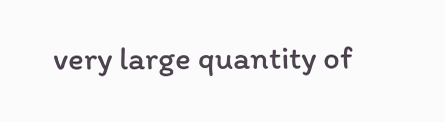very large quantity of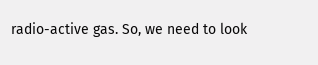radio-active gas. So, we need to look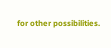for other possibilities.